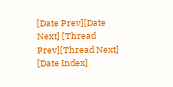[Date Prev][Date Next] [Thread Prev][Thread Next] [Date Index]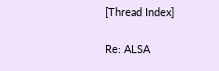[Thread Index]

Re: ALSA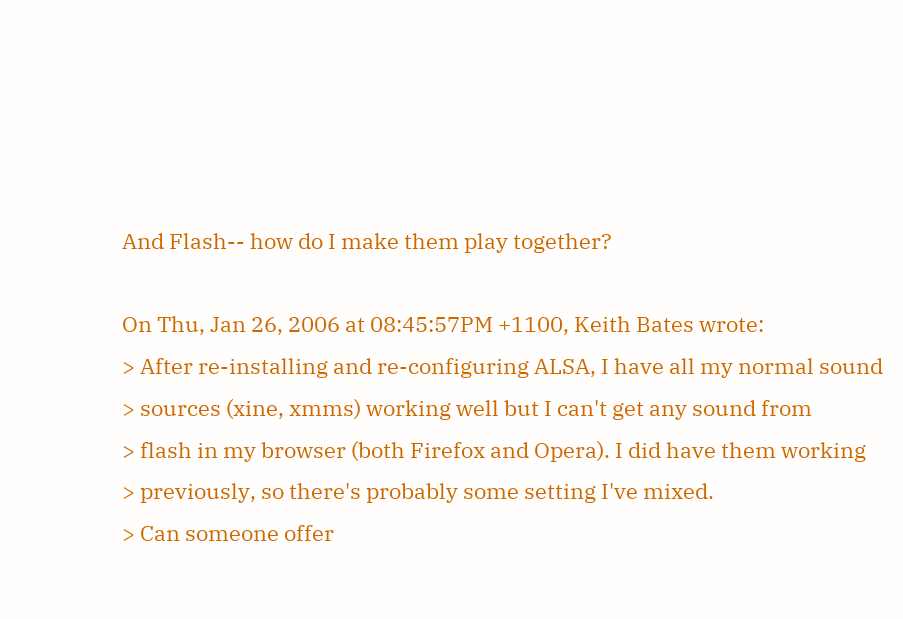And Flash-- how do I make them play together?

On Thu, Jan 26, 2006 at 08:45:57PM +1100, Keith Bates wrote:
> After re-installing and re-configuring ALSA, I have all my normal sound
> sources (xine, xmms) working well but I can't get any sound from
> flash in my browser (both Firefox and Opera). I did have them working
> previously, so there's probably some setting I've mixed.
> Can someone offer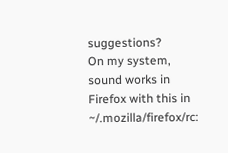suggestions?
On my system, sound works in Firefox with this in ~/.mozilla/firefox/rc: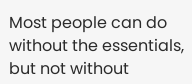Most people can do without the essentials, but not without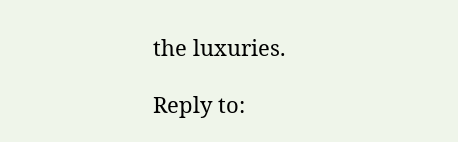the luxuries.

Reply to: